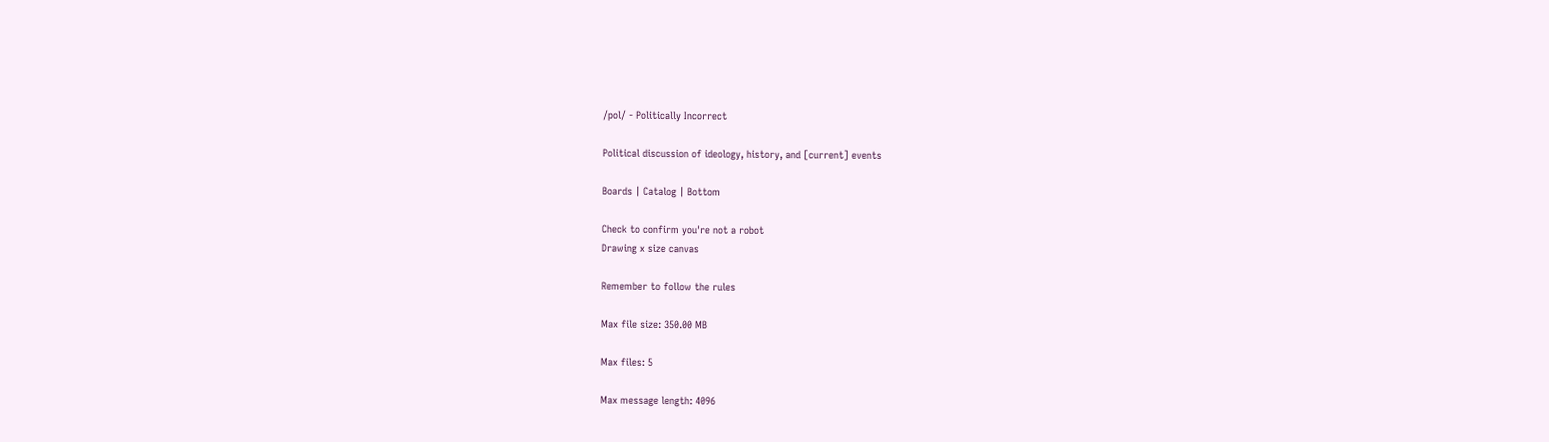/pol/ - Politically Incorrect

Political discussion of ideology, history, and [current] events

Boards | Catalog | Bottom

Check to confirm you're not a robot
Drawing x size canvas

Remember to follow the rules

Max file size: 350.00 MB

Max files: 5

Max message length: 4096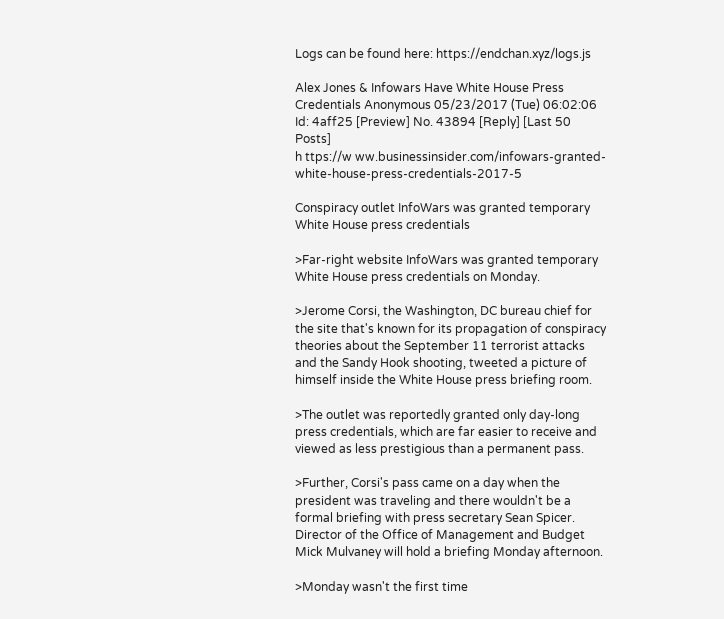Logs can be found here: https://endchan.xyz/logs.js

Alex Jones & Infowars Have White House Press Credentials Anonymous 05/23/2017 (Tue) 06:02:06 Id: 4aff25 [Preview] No. 43894 [Reply] [Last 50 Posts]
h ttps://w ww.businessinsider.com/infowars-granted-white-house-press-credentials-2017-5

Conspiracy outlet InfoWars was granted temporary White House press credentials

>Far-right website InfoWars was granted temporary White House press credentials on Monday.

>Jerome Corsi, the Washington, DC bureau chief for the site that's known for its propagation of conspiracy theories about the September 11 terrorist attacks and the Sandy Hook shooting, tweeted a picture of himself inside the White House press briefing room.

>The outlet was reportedly granted only day-long press credentials, which are far easier to receive and viewed as less prestigious than a permanent pass.

>Further, Corsi's pass came on a day when the president was traveling and there wouldn't be a formal briefing with press secretary Sean Spicer. Director of the Office of Management and Budget Mick Mulvaney will hold a briefing Monday afternoon.

>Monday wasn't the first time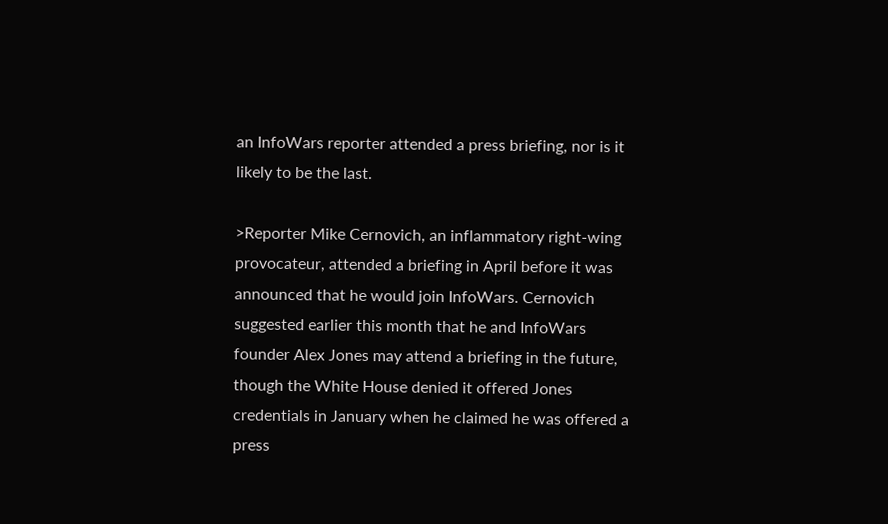an InfoWars reporter attended a press briefing, nor is it likely to be the last.

>Reporter Mike Cernovich, an inflammatory right-wing provocateur, attended a briefing in April before it was announced that he would join InfoWars. Cernovich suggested earlier this month that he and InfoWars founder Alex Jones may attend a briefing in the future, though the White House denied it offered Jones credentials in January when he claimed he was offered a press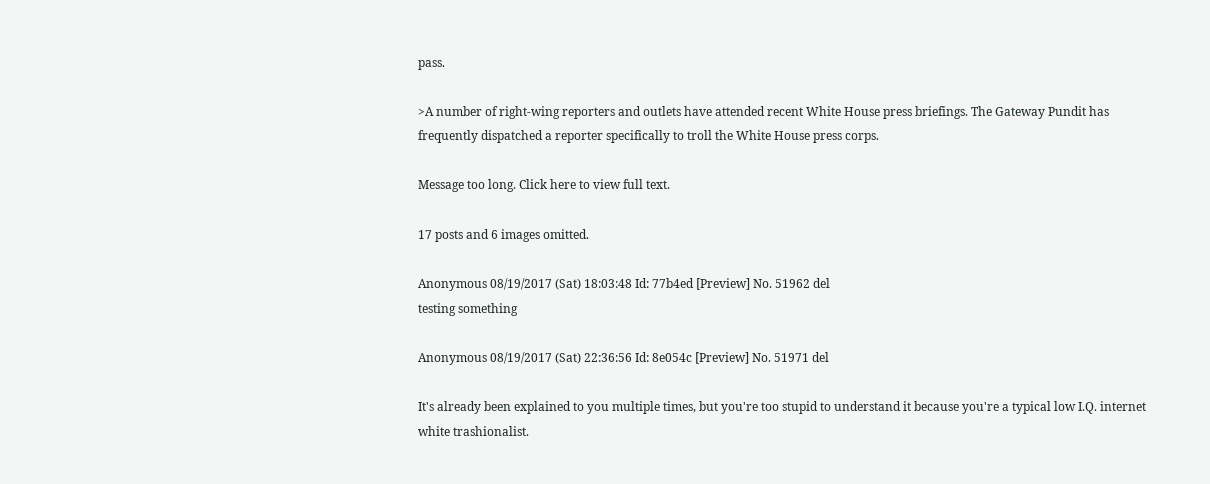pass.

>A number of right-wing reporters and outlets have attended recent White House press briefings. The Gateway Pundit has frequently dispatched a reporter specifically to troll the White House press corps.

Message too long. Click here to view full text.

17 posts and 6 images omitted.

Anonymous 08/19/2017 (Sat) 18:03:48 Id: 77b4ed [Preview] No. 51962 del
testing something

Anonymous 08/19/2017 (Sat) 22:36:56 Id: 8e054c [Preview] No. 51971 del

It's already been explained to you multiple times, but you're too stupid to understand it because you're a typical low I.Q. internet white trashionalist.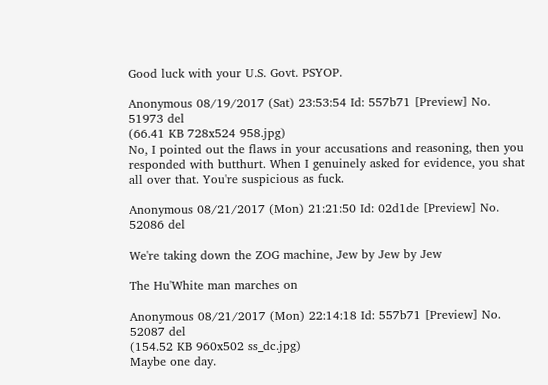Good luck with your U.S. Govt. PSYOP.

Anonymous 08/19/2017 (Sat) 23:53:54 Id: 557b71 [Preview] No. 51973 del
(66.41 KB 728x524 958.jpg)
No, I pointed out the flaws in your accusations and reasoning, then you responded with butthurt. When I genuinely asked for evidence, you shat all over that. You're suspicious as fuck.

Anonymous 08/21/2017 (Mon) 21:21:50 Id: 02d1de [Preview] No. 52086 del

We're taking down the ZOG machine, Jew by Jew by Jew

The Hu'White man marches on

Anonymous 08/21/2017 (Mon) 22:14:18 Id: 557b71 [Preview] No. 52087 del
(154.52 KB 960x502 ss_dc.jpg)
Maybe one day.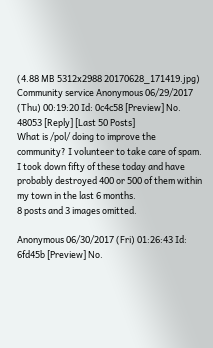(4.88 MB 5312x2988 20170628_171419.jpg)
Community service Anonymous 06/29/2017 (Thu) 00:19:20 Id: 0c4c58 [Preview] No. 48053 [Reply] [Last 50 Posts]
What is /pol/ doing to improve the community? I volunteer to take care of spam. I took down fifty of these today and have probably destroyed 400 or 500 of them within my town in the last 6 months.
8 posts and 3 images omitted.

Anonymous 06/30/2017 (Fri) 01:26:43 Id: 6fd45b [Preview] No.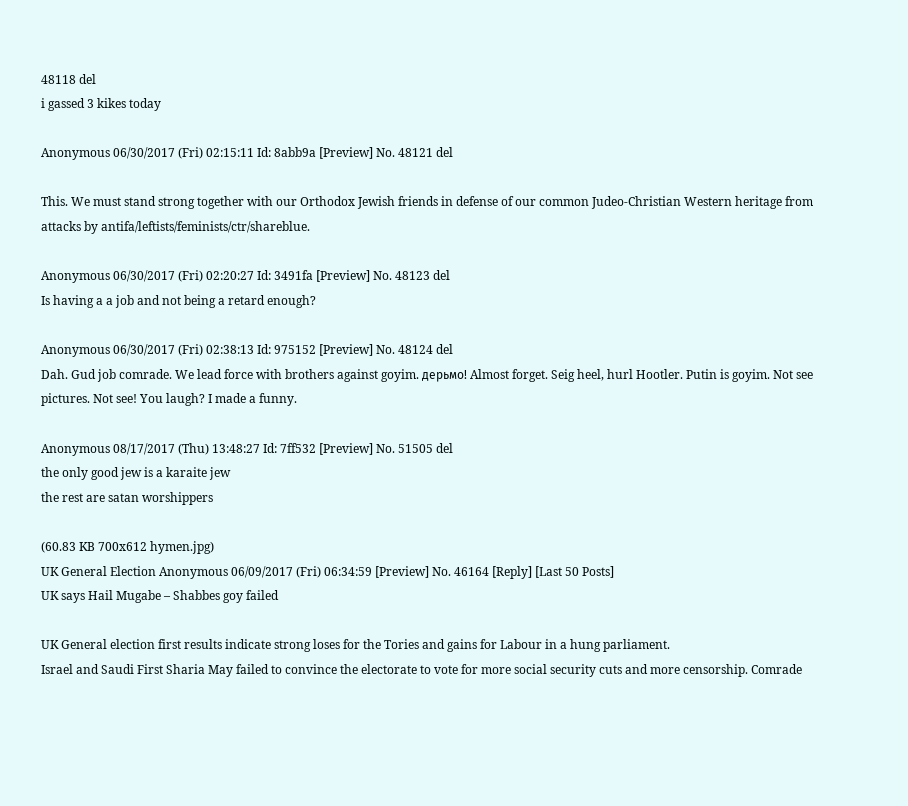48118 del
i gassed 3 kikes today

Anonymous 06/30/2017 (Fri) 02:15:11 Id: 8abb9a [Preview] No. 48121 del

This. We must stand strong together with our Orthodox Jewish friends in defense of our common Judeo-Christian Western heritage from attacks by antifa/leftists/feminists/ctr/shareblue.

Anonymous 06/30/2017 (Fri) 02:20:27 Id: 3491fa [Preview] No. 48123 del
Is having a a job and not being a retard enough?

Anonymous 06/30/2017 (Fri) 02:38:13 Id: 975152 [Preview] No. 48124 del
Dah. Gud job comrade. We lead force with brothers against goyim. дерьмо! Almost forget. Seig heel, hurl Hootler. Putin is goyim. Not see pictures. Not see! You laugh? I made a funny.

Anonymous 08/17/2017 (Thu) 13:48:27 Id: 7ff532 [Preview] No. 51505 del
the only good jew is a karaite jew
the rest are satan worshippers

(60.83 KB 700x612 hymen.jpg)
UK General Election Anonymous 06/09/2017 (Fri) 06:34:59 [Preview] No. 46164 [Reply] [Last 50 Posts]
UK says Hail Mugabe – Shabbes goy failed

UK General election first results indicate strong loses for the Tories and gains for Labour in a hung parliament.
Israel and Saudi First Sharia May failed to convince the electorate to vote for more social security cuts and more censorship. Comrade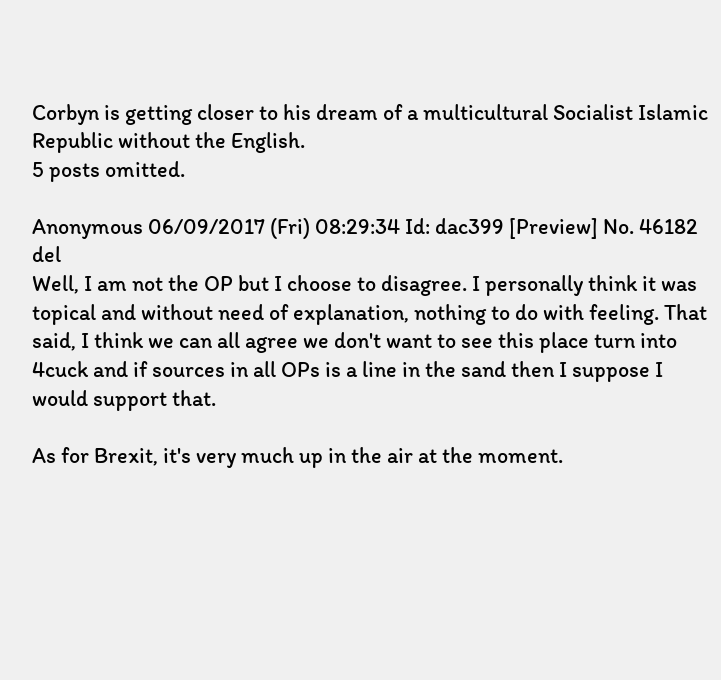Corbyn is getting closer to his dream of a multicultural Socialist Islamic Republic without the English.
5 posts omitted.

Anonymous 06/09/2017 (Fri) 08:29:34 Id: dac399 [Preview] No. 46182 del
Well, I am not the OP but I choose to disagree. I personally think it was topical and without need of explanation, nothing to do with feeling. That said, I think we can all agree we don't want to see this place turn into 4cuck and if sources in all OPs is a line in the sand then I suppose I would support that.

As for Brexit, it's very much up in the air at the moment.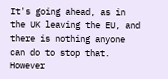It's going ahead, as in the UK leaving the EU, and there is nothing anyone can do to stop that. However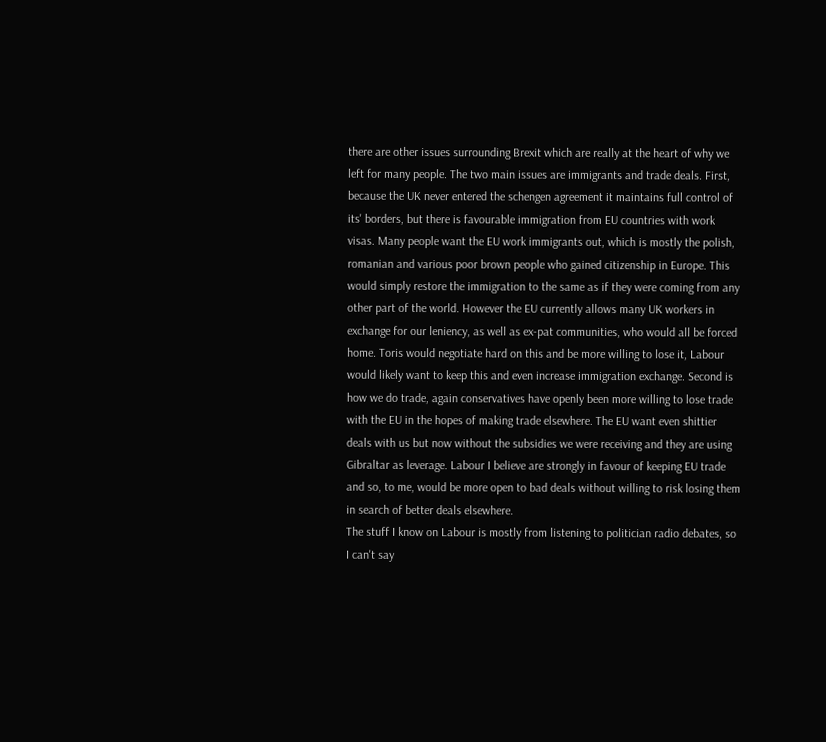there are other issues surrounding Brexit which are really at the heart of why we left for many people. The two main issues are immigrants and trade deals. First, because the UK never entered the schengen agreement it maintains full control of its' borders, but there is favourable immigration from EU countries with work visas. Many people want the EU work immigrants out, which is mostly the polish, romanian and various poor brown people who gained citizenship in Europe. This would simply restore the immigration to the same as if they were coming from any other part of the world. However the EU currently allows many UK workers in exchange for our leniency, as well as ex-pat communities, who would all be forced home. Toris would negotiate hard on this and be more willing to lose it, Labour would likely want to keep this and even increase immigration exchange. Second is how we do trade, again conservatives have openly been more willing to lose trade with the EU in the hopes of making trade elsewhere. The EU want even shittier deals with us but now without the subsidies we were receiving and they are using Gibraltar as leverage. Labour I believe are strongly in favour of keeping EU trade and so, to me, would be more open to bad deals without willing to risk losing them in search of better deals elsewhere.
The stuff I know on Labour is mostly from listening to politician radio debates, so I can't say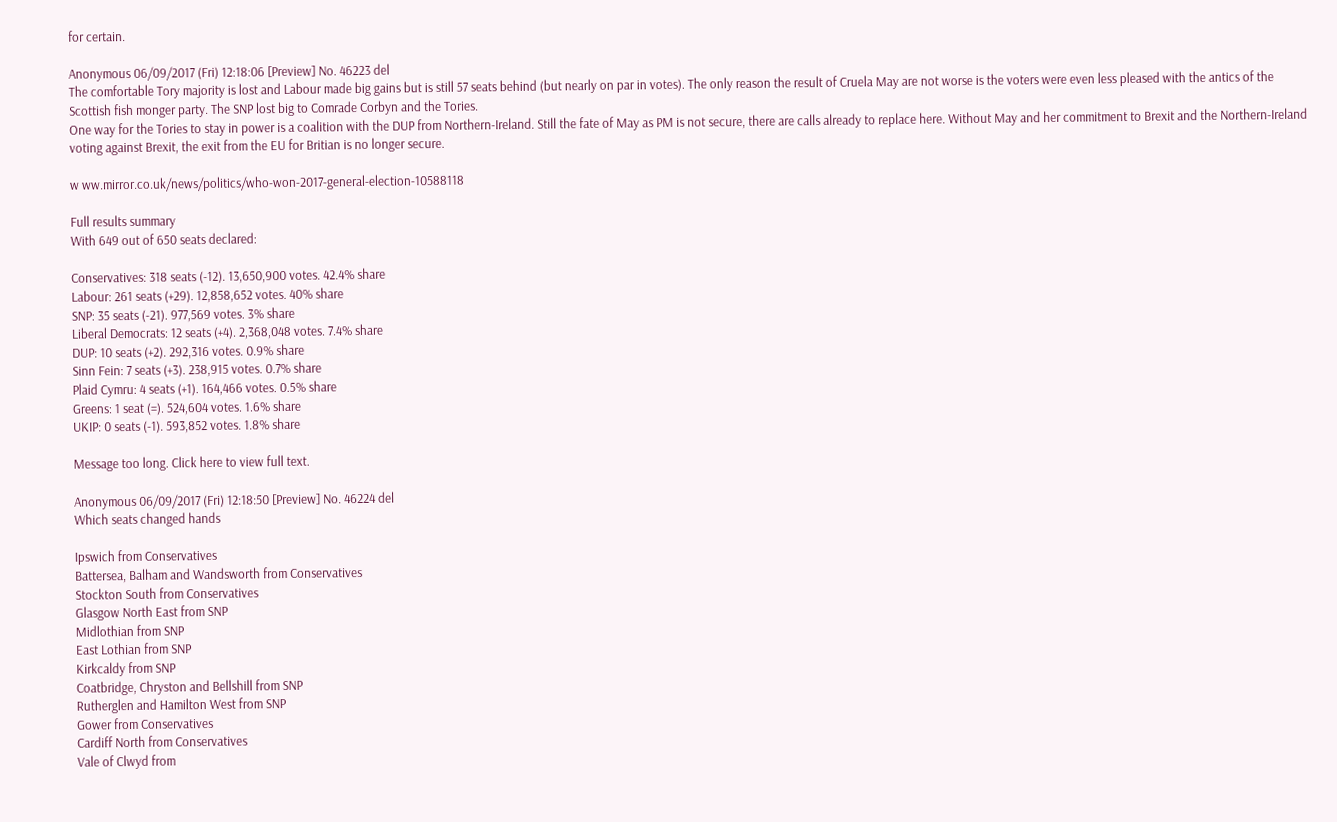for certain.

Anonymous 06/09/2017 (Fri) 12:18:06 [Preview] No. 46223 del
The comfortable Tory majority is lost and Labour made big gains but is still 57 seats behind (but nearly on par in votes). The only reason the result of Cruela May are not worse is the voters were even less pleased with the antics of the Scottish fish monger party. The SNP lost big to Comrade Corbyn and the Tories.
One way for the Tories to stay in power is a coalition with the DUP from Northern-Ireland. Still the fate of May as PM is not secure, there are calls already to replace here. Without May and her commitment to Brexit and the Northern-Ireland voting against Brexit, the exit from the EU for Britian is no longer secure.

w ww.mirror.co.uk/news/politics/who-won-2017-general-election-10588118

Full results summary
With 649 out of 650 seats declared:

Conservatives: 318 seats (-12). 13,650,900 votes. 42.4% share
Labour: 261 seats (+29). 12,858,652 votes. 40% share
SNP: 35 seats (-21). 977,569 votes. 3% share
Liberal Democrats: 12 seats (+4). 2,368,048 votes. 7.4% share
DUP: 10 seats (+2). 292,316 votes. 0.9% share
Sinn Fein: 7 seats (+3). 238,915 votes. 0.7% share
Plaid Cymru: 4 seats (+1). 164,466 votes. 0.5% share
Greens: 1 seat (=). 524,604 votes. 1.6% share
UKIP: 0 seats (-1). 593,852 votes. 1.8% share

Message too long. Click here to view full text.

Anonymous 06/09/2017 (Fri) 12:18:50 [Preview] No. 46224 del
Which seats changed hands

Ipswich from Conservatives
Battersea, Balham and Wandsworth from Conservatives
Stockton South from Conservatives
Glasgow North East from SNP
Midlothian from SNP
East Lothian from SNP
Kirkcaldy from SNP
Coatbridge, Chryston and Bellshill from SNP
Rutherglen and Hamilton West from SNP
Gower from Conservatives
Cardiff North from Conservatives
Vale of Clwyd from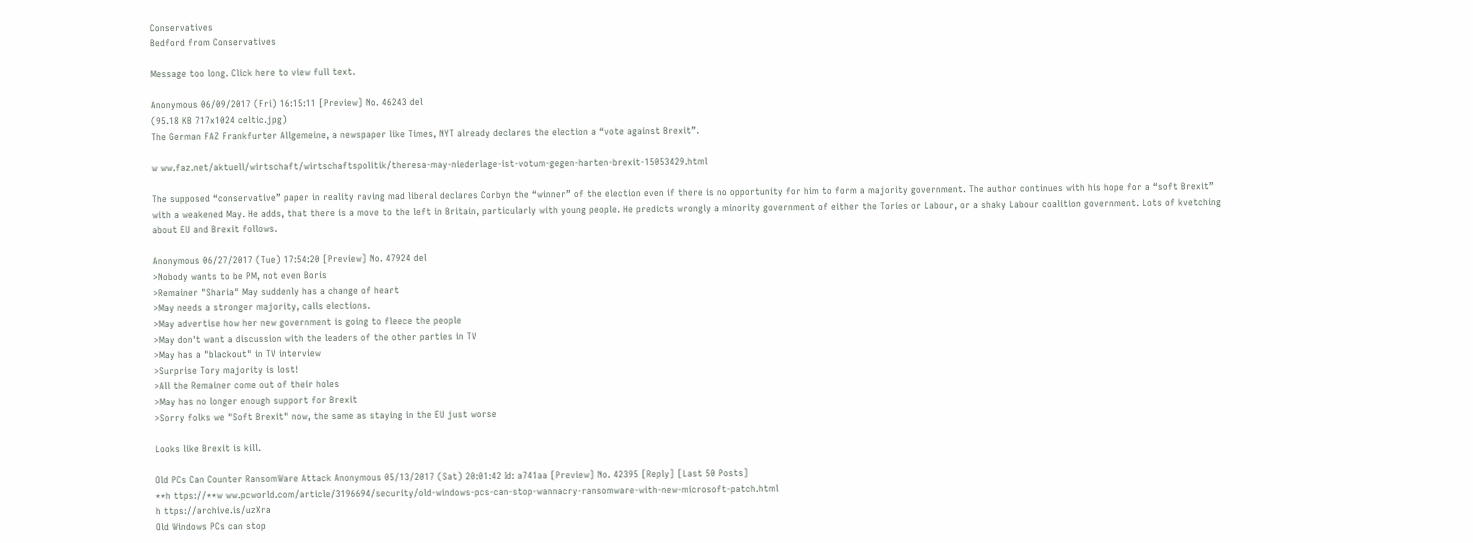Conservatives
Bedford from Conservatives

Message too long. Click here to view full text.

Anonymous 06/09/2017 (Fri) 16:15:11 [Preview] No. 46243 del
(95.18 KB 717x1024 celtic.jpg)
The German FAZ Frankfurter Allgemeine, a newspaper like Times, NYT already declares the election a “vote against Brexit”.

w ww.faz.net/aktuell/wirtschaft/wirtschaftspolitik/theresa-may-niederlage-ist-votum-gegen-harten-brexit-15053429.html

The supposed “conservative” paper in reality raving mad liberal declares Corbyn the “winner” of the election even if there is no opportunity for him to form a majority government. The author continues with his hope for a “soft Brexit” with a weakened May. He adds, that there is a move to the left in Britain, particularly with young people. He predicts wrongly a minority government of either the Tories or Labour, or a shaky Labour coalition government. Lots of kvetching about EU and Brexit follows.

Anonymous 06/27/2017 (Tue) 17:54:20 [Preview] No. 47924 del
>Nobody wants to be PM, not even Boris
>Remainer "Sharia" May suddenly has a change of heart
>May needs a stronger majority, calls elections.
>May advertise how her new government is going to fleece the people
>May don't want a discussion with the leaders of the other parties in TV
>May has a "blackout" in TV interview
>Surprise Tory majority is lost!
>All the Remainer come out of their holes
>May has no longer enough support for Brexit
>Sorry folks we "Soft Brexit" now, the same as staying in the EU just worse

Looks like Brexit is kill.

Old PCs Can Counter RansomWare Attack Anonymous 05/13/2017 (Sat) 20:01:42 Id: a741aa [Preview] No. 42395 [Reply] [Last 50 Posts]
**h ttps://**w ww.pcworld.com/article/3196694/security/old-windows-pcs-can-stop-wannacry-ransomware-with-new-microsoft-patch.html
h ttps://archive.is/uzXra
Old Windows PCs can stop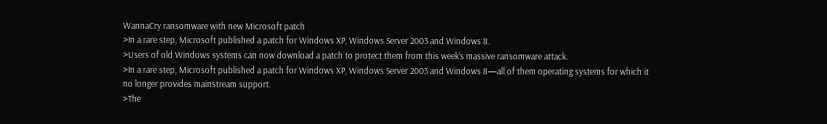WannaCry ransomware with new Microsoft patch
>In a rare step, Microsoft published a patch for Windows XP, Windows Server 2003 and Windows 8.
>Users of old Windows systems can now download a patch to protect them from this week’s massive ransomware attack.
>In a rare step, Microsoft published a patch for Windows XP, Windows Server 2003 and Windows 8—all of them operating systems for which it no longer provides mainstream support.
>The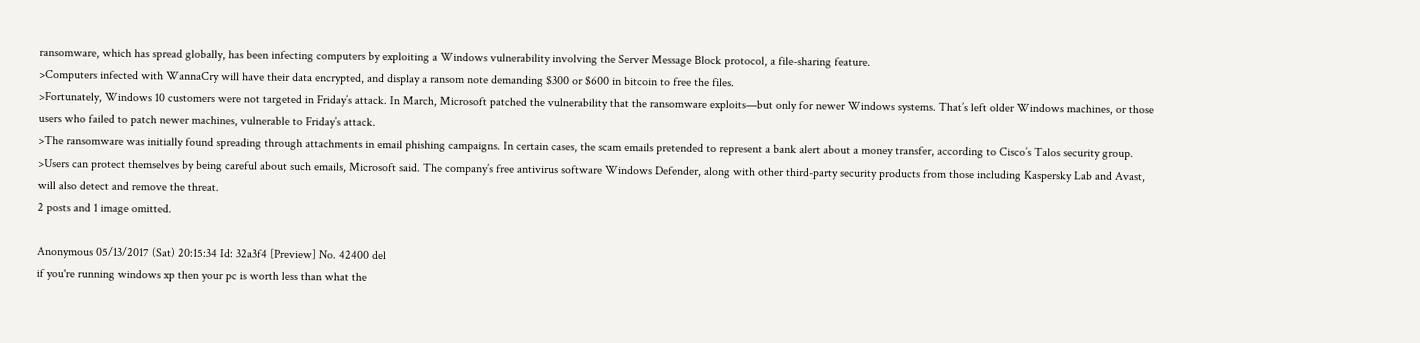ransomware, which has spread globally, has been infecting computers by exploiting a Windows vulnerability involving the Server Message Block protocol, a file-sharing feature.
>Computers infected with WannaCry will have their data encrypted, and display a ransom note demanding $300 or $600 in bitcoin to free the files.
>Fortunately, Windows 10 customers were not targeted in Friday’s attack. In March, Microsoft patched the vulnerability that the ransomware exploits—but only for newer Windows systems. That’s left older Windows machines, or those users who failed to patch newer machines, vulnerable to Friday’s attack.
>The ransomware was initially found spreading through attachments in email phishing campaigns. In certain cases, the scam emails pretended to represent a bank alert about a money transfer, according to Cisco’s Talos security group.
>Users can protect themselves by being careful about such emails, Microsoft said. The company’s free antivirus software Windows Defender, along with other third-party security products from those including Kaspersky Lab and Avast, will also detect and remove the threat.
2 posts and 1 image omitted.

Anonymous 05/13/2017 (Sat) 20:15:34 Id: 32a3f4 [Preview] No. 42400 del
if you're running windows xp then your pc is worth less than what the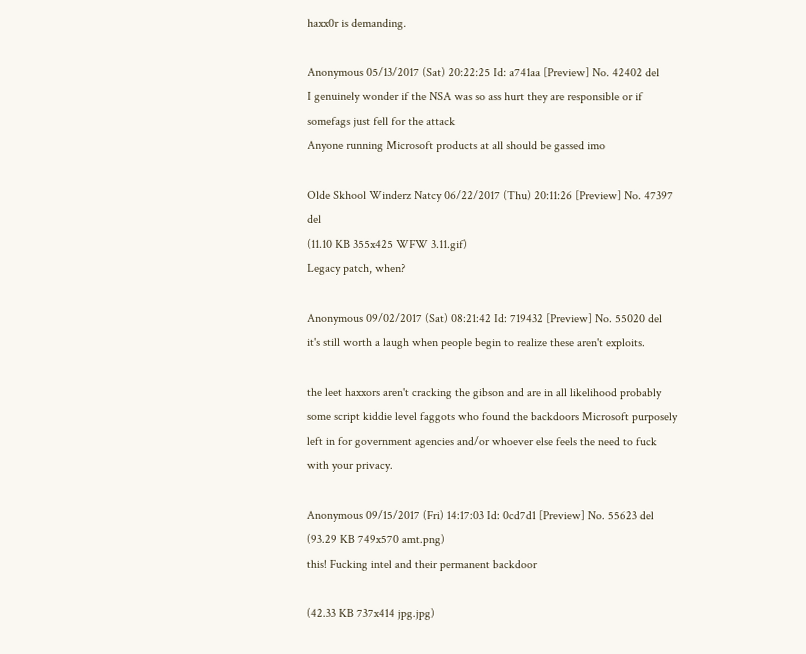haxx0r is demanding.

Anonymous 05/13/2017 (Sat) 20:22:25 Id: a741aa [Preview] No. 42402 del
I genuinely wonder if the NSA was so ass hurt they are responsible or if somefags just fell for the attack
Anyone running Microsoft products at all should be gassed imo

Olde Skhool Winderz Natcy 06/22/2017 (Thu) 20:11:26 [Preview] No. 47397 del
(11.10 KB 355x425 WFW 3.11.gif)
Legacy patch, when?

Anonymous 09/02/2017 (Sat) 08:21:42 Id: 719432 [Preview] No. 55020 del
it's still worth a laugh when people begin to realize these aren't exploits.

the leet haxxors aren't cracking the gibson and are in all likelihood probably some script kiddie level faggots who found the backdoors Microsoft purposely left in for government agencies and/or whoever else feels the need to fuck with your privacy.

Anonymous 09/15/2017 (Fri) 14:17:03 Id: 0cd7d1 [Preview] No. 55623 del
(93.29 KB 749x570 amt.png)
this! Fucking intel and their permanent backdoor

(42.33 KB 737x414 jpg.jpg)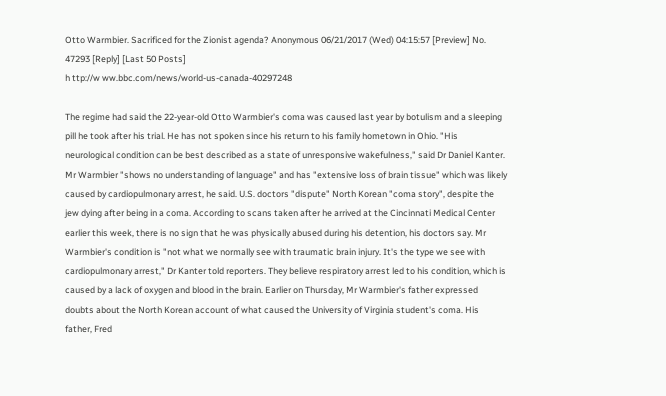Otto Warmbier. Sacrificed for the Zionist agenda? Anonymous 06/21/2017 (Wed) 04:15:57 [Preview] No. 47293 [Reply] [Last 50 Posts]
h ttp://w ww.bbc.com/news/world-us-canada-40297248

The regime had said the 22-year-old Otto Warmbier's coma was caused last year by botulism and a sleeping pill he took after his trial. He has not spoken since his return to his family hometown in Ohio. "His neurological condition can be best described as a state of unresponsive wakefulness," said Dr Daniel Kanter. Mr Warmbier "shows no understanding of language" and has "extensive loss of brain tissue" which was likely caused by cardiopulmonary arrest, he said. U.S. doctors "dispute" North Korean "coma story", despite the jew dying after being in a coma. According to scans taken after he arrived at the Cincinnati Medical Center earlier this week, there is no sign that he was physically abused during his detention, his doctors say. Mr Warmbier's condition is "not what we normally see with traumatic brain injury. It's the type we see with cardiopulmonary arrest," Dr Kanter told reporters. They believe respiratory arrest led to his condition, which is caused by a lack of oxygen and blood in the brain. Earlier on Thursday, Mr Warmbier's father expressed doubts about the North Korean account of what caused the University of Virginia student's coma. His father, Fred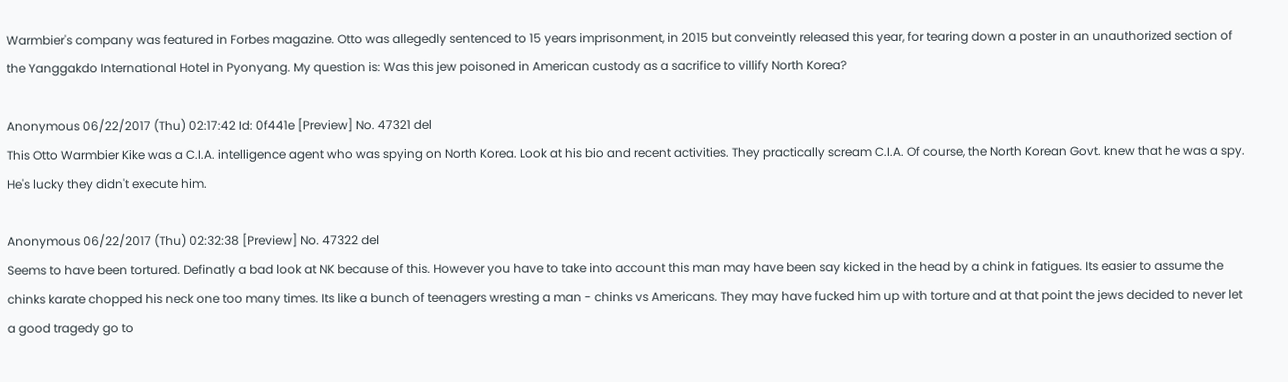Warmbier's company was featured in Forbes magazine. Otto was allegedly sentenced to 15 years imprisonment, in 2015 but conveintly released this year, for tearing down a poster in an unauthorized section of the Yanggakdo International Hotel in Pyonyang. My question is: Was this jew poisoned in American custody as a sacrifice to villify North Korea?

Anonymous 06/22/2017 (Thu) 02:17:42 Id: 0f441e [Preview] No. 47321 del
This Otto Warmbier Kike was a C.I.A. intelligence agent who was spying on North Korea. Look at his bio and recent activities. They practically scream C.I.A. Of course, the North Korean Govt. knew that he was a spy. He's lucky they didn't execute him.

Anonymous 06/22/2017 (Thu) 02:32:38 [Preview] No. 47322 del
Seems to have been tortured. Definatly a bad look at NK because of this. However you have to take into account this man may have been say kicked in the head by a chink in fatigues. Its easier to assume the chinks karate chopped his neck one too many times. Its like a bunch of teenagers wresting a man - chinks vs Americans. They may have fucked him up with torture and at that point the jews decided to never let a good tragedy go to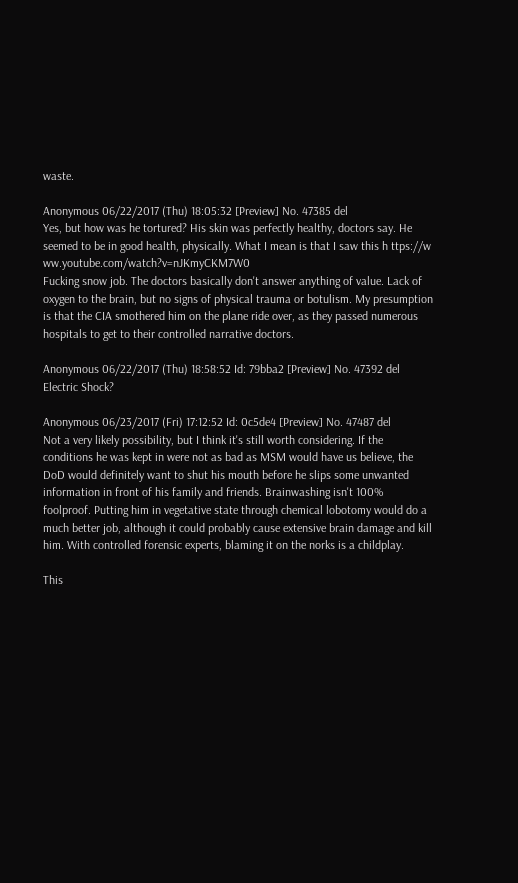waste.

Anonymous 06/22/2017 (Thu) 18:05:32 [Preview] No. 47385 del
Yes, but how was he tortured? His skin was perfectly healthy, doctors say. He seemed to be in good health, physically. What I mean is that I saw this h ttps://w ww.youtube.com/watch?v=nJKmyCKM7W0
Fucking snow job. The doctors basically don't answer anything of value. Lack of oxygen to the brain, but no signs of physical trauma or botulism. My presumption is that the CIA smothered him on the plane ride over, as they passed numerous hospitals to get to their controlled narrative doctors.

Anonymous 06/22/2017 (Thu) 18:58:52 Id: 79bba2 [Preview] No. 47392 del
Electric Shock?

Anonymous 06/23/2017 (Fri) 17:12:52 Id: 0c5de4 [Preview] No. 47487 del
Not a very likely possibility, but I think it's still worth considering. If the conditions he was kept in were not as bad as MSM would have us believe, the DoD would definitely want to shut his mouth before he slips some unwanted information in front of his family and friends. Brainwashing isn't 100% foolproof. Putting him in vegetative state through chemical lobotomy would do a much better job, although it could probably cause extensive brain damage and kill him. With controlled forensic experts, blaming it on the norks is a childplay.

This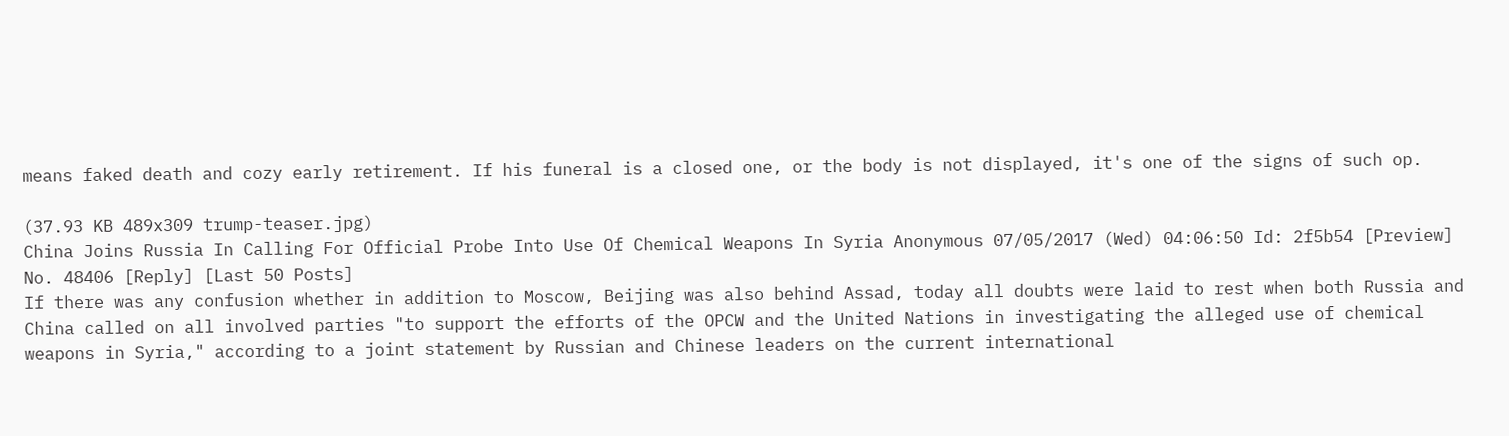means faked death and cozy early retirement. If his funeral is a closed one, or the body is not displayed, it's one of the signs of such op.

(37.93 KB 489x309 trump-teaser.jpg)
China Joins Russia In Calling For Official Probe Into Use Of Chemical Weapons In Syria Anonymous 07/05/2017 (Wed) 04:06:50 Id: 2f5b54 [Preview] No. 48406 [Reply] [Last 50 Posts]
If there was any confusion whether in addition to Moscow, Beijing was also behind Assad, today all doubts were laid to rest when both Russia and China called on all involved parties "to support the efforts of the OPCW and the United Nations in investigating the alleged use of chemical weapons in Syria," according to a joint statement by Russian and Chinese leaders on the current international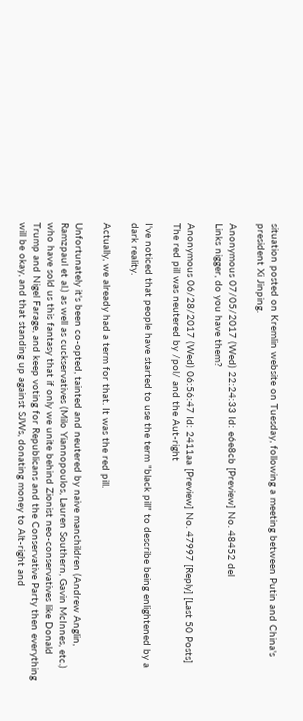situation posted on Kremlin website on Tuesday, following a meeting between Putin and China's president Xi Jinping.

Anonymous 07/05/2017 (Wed) 22:24:33 Id: e6e8cb [Preview] No. 48452 del
Links nigger, do you have them?

Anonymous 06/28/2017 (Wed) 06:56:47 Id: 2411aa [Preview] No. 47997 [Reply] [Last 50 Posts]
The red pill was neutered by /pol/ and the Aut-right

I've noticed that people have started to use the term "black pill" to describe being enlightened by a dark reality.

Actually, we already had a term for that. It was the red pill.

Unfortunately it's been co-opted, tainted and neutered by naive manchildren (Andrew Anglin, Ramzpaul et al.) as well as cuckservatives (Milo Yiannopoulos, Lauren Southern, Gavin McInnes, etc.) who have sold us this fantasy that if only we unite behind Zionist neo-conservatives like Donald Trump and Nigel Farage, and keep voting for Republicans and the Conservative Party then everything will be okay, and that standing up against SJWs, donating money to Alt-right and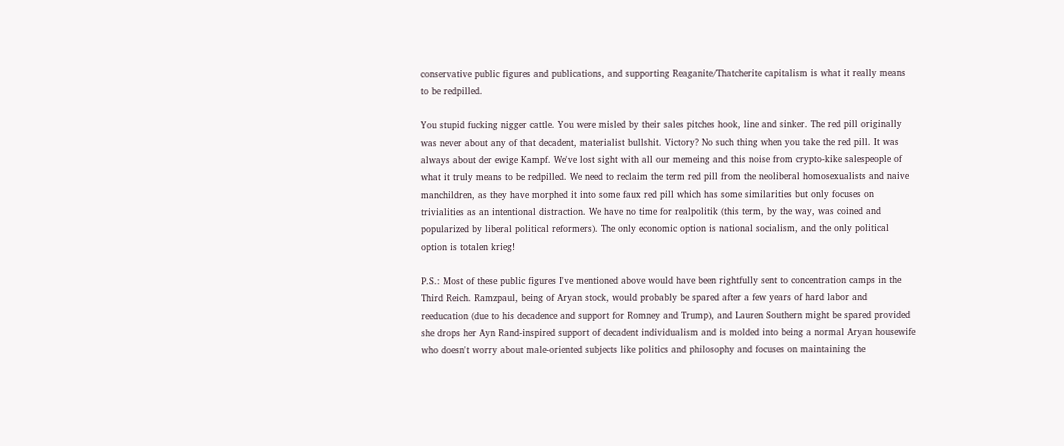conservative public figures and publications, and supporting Reaganite/Thatcherite capitalism is what it really means to be redpilled.

You stupid fucking nigger cattle. You were misled by their sales pitches hook, line and sinker. The red pill originally was never about any of that decadent, materialist bullshit. Victory? No such thing when you take the red pill. It was always about der ewige Kampf. We've lost sight with all our memeing and this noise from crypto-kike salespeople of what it truly means to be redpilled. We need to reclaim the term red pill from the neoliberal homosexualists and naive manchildren, as they have morphed it into some faux red pill which has some similarities but only focuses on trivialities as an intentional distraction. We have no time for realpolitik (this term, by the way, was coined and popularized by liberal political reformers). The only economic option is national socialism, and the only political option is totalen krieg!

P.S.: Most of these public figures I've mentioned above would have been rightfully sent to concentration camps in the Third Reich. Ramzpaul, being of Aryan stock, would probably be spared after a few years of hard labor and reeducation (due to his decadence and support for Romney and Trump), and Lauren Southern might be spared provided she drops her Ayn Rand-inspired support of decadent individualism and is molded into being a normal Aryan housewife who doesn't worry about male-oriented subjects like politics and philosophy and focuses on maintaining the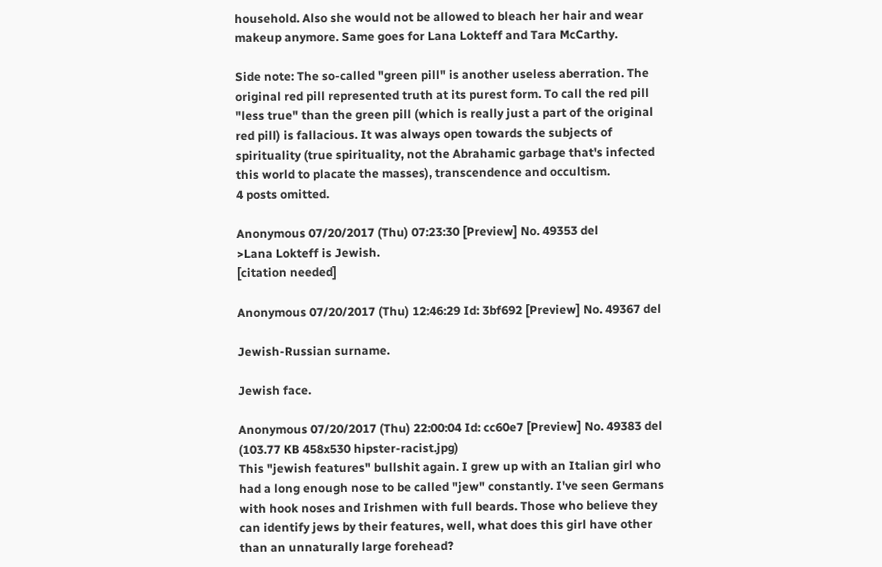household. Also she would not be allowed to bleach her hair and wear makeup anymore. Same goes for Lana Lokteff and Tara McCarthy.

Side note: The so-called "green pill" is another useless aberration. The original red pill represented truth at its purest form. To call the red pill "less true" than the green pill (which is really just a part of the original red pill) is fallacious. It was always open towards the subjects of spirituality (true spirituality, not the Abrahamic garbage that's infected this world to placate the masses), transcendence and occultism.
4 posts omitted.

Anonymous 07/20/2017 (Thu) 07:23:30 [Preview] No. 49353 del
>Lana Lokteff is Jewish.
[citation needed]

Anonymous 07/20/2017 (Thu) 12:46:29 Id: 3bf692 [Preview] No. 49367 del

Jewish-Russian surname.

Jewish face.

Anonymous 07/20/2017 (Thu) 22:00:04 Id: cc60e7 [Preview] No. 49383 del
(103.77 KB 458x530 hipster-racist.jpg)
This "jewish features" bullshit again. I grew up with an Italian girl who had a long enough nose to be called "jew" constantly. I've seen Germans with hook noses and Irishmen with full beards. Those who believe they can identify jews by their features, well, what does this girl have other than an unnaturally large forehead?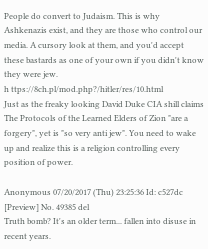People do convert to Judaism. This is why Ashkenazis exist, and they are those who control our media. A cursory look at them, and you'd accept these bastards as one of your own if you didn't know they were jew.
h ttps://8ch.pl/mod.php?/hitler/res/10.html
Just as the freaky looking David Duke CIA shill claims The Protocols of the Learned Elders of Zion "are a forgery", yet is "so very anti jew". You need to wake up and realize this is a religion controlling every position of power.

Anonymous 07/20/2017 (Thu) 23:25:36 Id: c527dc [Preview] No. 49385 del
Truth bomb? It's an older term... fallen into disuse in recent years.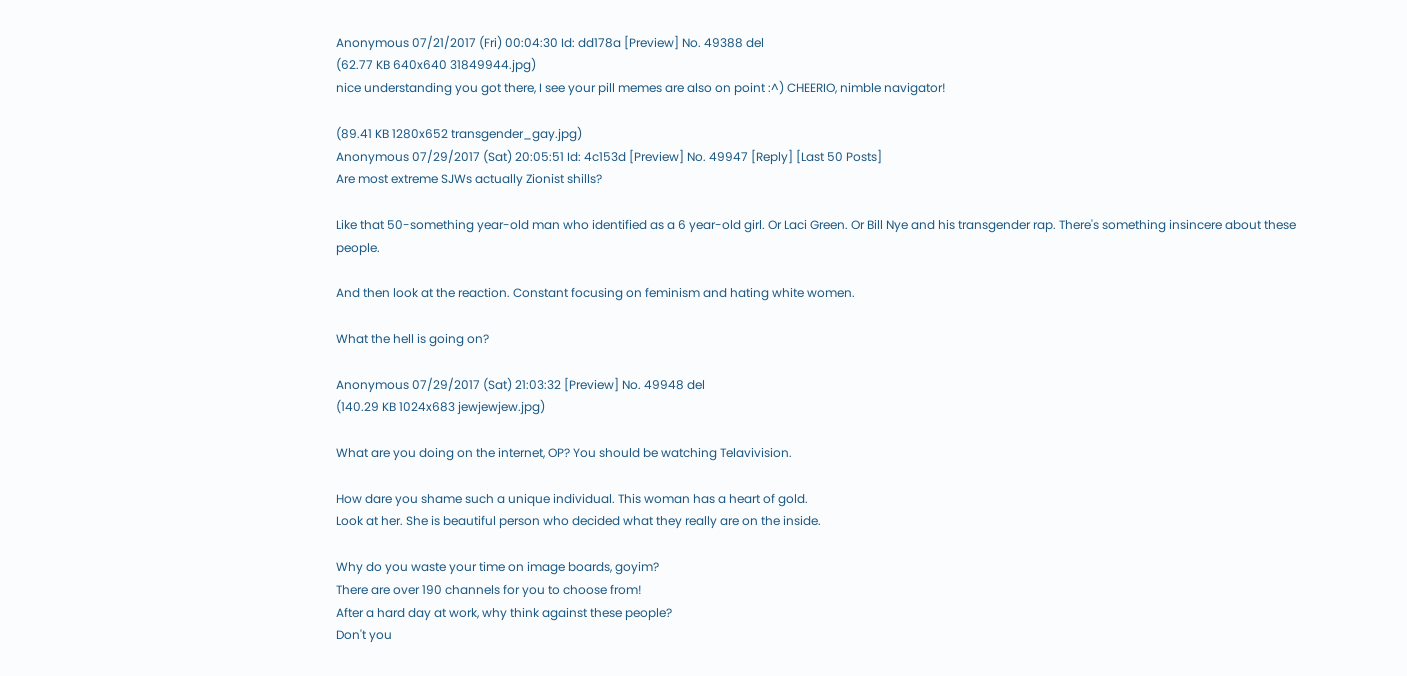Anonymous 07/21/2017 (Fri) 00:04:30 Id: dd178a [Preview] No. 49388 del
(62.77 KB 640x640 31849944.jpg)
nice understanding you got there, I see your pill memes are also on point :^) CHEERIO, nimble navigator!

(89.41 KB 1280x652 transgender_gay.jpg)
Anonymous 07/29/2017 (Sat) 20:05:51 Id: 4c153d [Preview] No. 49947 [Reply] [Last 50 Posts]
Are most extreme SJWs actually Zionist shills?

Like that 50-something year-old man who identified as a 6 year-old girl. Or Laci Green. Or Bill Nye and his transgender rap. There's something insincere about these people.

And then look at the reaction. Constant focusing on feminism and hating white women.

What the hell is going on?

Anonymous 07/29/2017 (Sat) 21:03:32 [Preview] No. 49948 del
(140.29 KB 1024x683 jewjewjew.jpg)

What are you doing on the internet, OP? You should be watching Telavivision.

How dare you shame such a unique individual. This woman has a heart of gold.
Look at her. She is beautiful person who decided what they really are on the inside.

Why do you waste your time on image boards, goyim?
There are over 190 channels for you to choose from!
After a hard day at work, why think against these people?
Don't you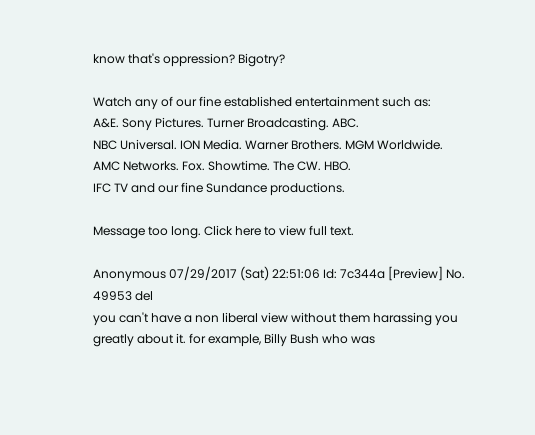know that's oppression? Bigotry?

Watch any of our fine established entertainment such as:
A&E. Sony Pictures. Turner Broadcasting. ABC.
NBC Universal. ION Media. Warner Brothers. MGM Worldwide.
AMC Networks. Fox. Showtime. The CW. HBO.
IFC TV and our fine Sundance productions.

Message too long. Click here to view full text.

Anonymous 07/29/2017 (Sat) 22:51:06 Id: 7c344a [Preview] No. 49953 del
you can't have a non liberal view without them harassing you greatly about it. for example, Billy Bush who was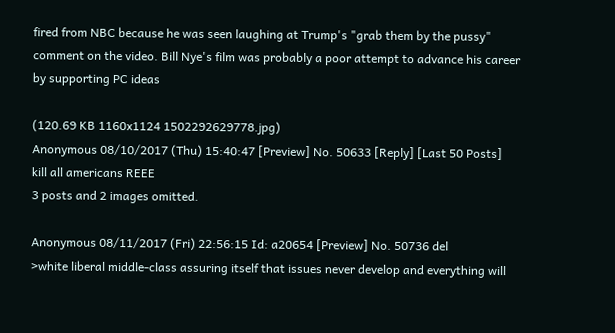fired from NBC because he was seen laughing at Trump's "grab them by the pussy" comment on the video. Bill Nye's film was probably a poor attempt to advance his career by supporting PC ideas

(120.69 KB 1160x1124 1502292629778.jpg)
Anonymous 08/10/2017 (Thu) 15:40:47 [Preview] No. 50633 [Reply] [Last 50 Posts]
kill all americans REEE
3 posts and 2 images omitted.

Anonymous 08/11/2017 (Fri) 22:56:15 Id: a20654 [Preview] No. 50736 del
>white liberal middle-class assuring itself that issues never develop and everything will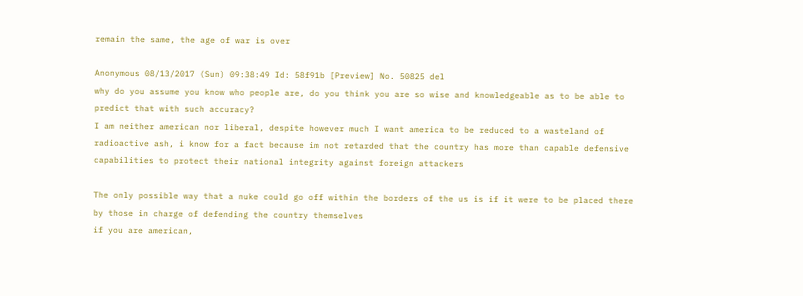remain the same, the age of war is over

Anonymous 08/13/2017 (Sun) 09:38:49 Id: 58f91b [Preview] No. 50825 del
why do you assume you know who people are, do you think you are so wise and knowledgeable as to be able to predict that with such accuracy?
I am neither american nor liberal, despite however much I want america to be reduced to a wasteland of radioactive ash, i know for a fact because im not retarded that the country has more than capable defensive capabilities to protect their national integrity against foreign attackers

The only possible way that a nuke could go off within the borders of the us is if it were to be placed there by those in charge of defending the country themselves
if you are american,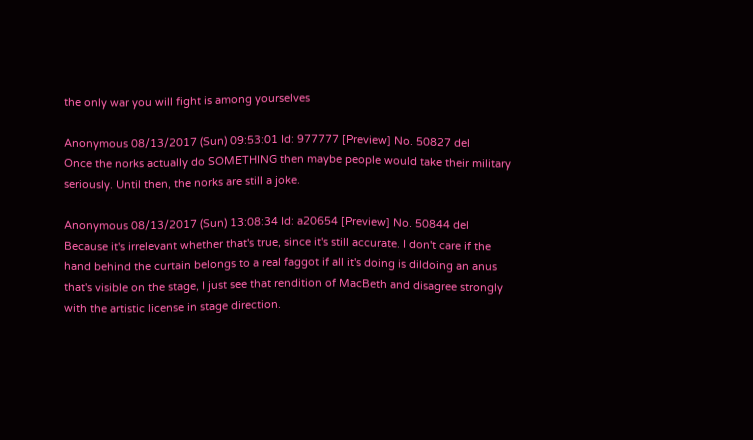the only war you will fight is among yourselves

Anonymous 08/13/2017 (Sun) 09:53:01 Id: 977777 [Preview] No. 50827 del
Once the norks actually do SOMETHING then maybe people would take their military seriously. Until then, the norks are still a joke.

Anonymous 08/13/2017 (Sun) 13:08:34 Id: a20654 [Preview] No. 50844 del
Because it's irrelevant whether that's true, since it's still accurate. I don't care if the hand behind the curtain belongs to a real faggot if all it's doing is dildoing an anus that's visible on the stage, I just see that rendition of MacBeth and disagree strongly with the artistic license in stage direction.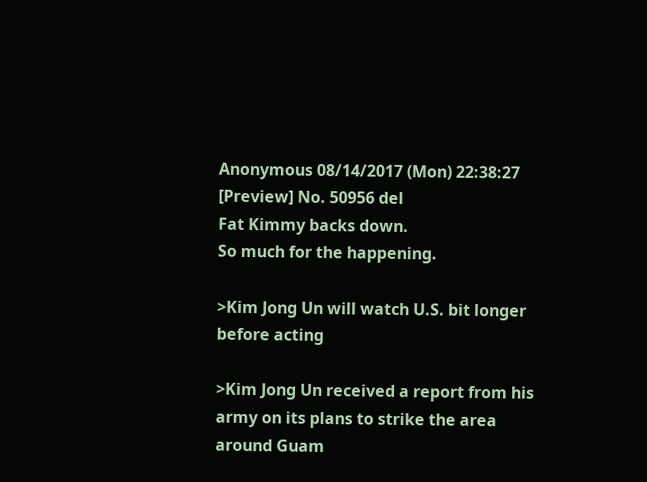Anonymous 08/14/2017 (Mon) 22:38:27 [Preview] No. 50956 del
Fat Kimmy backs down.
So much for the happening.

>Kim Jong Un will watch U.S. bit longer before acting

>Kim Jong Un received a report from his army on its plans to strike the area around Guam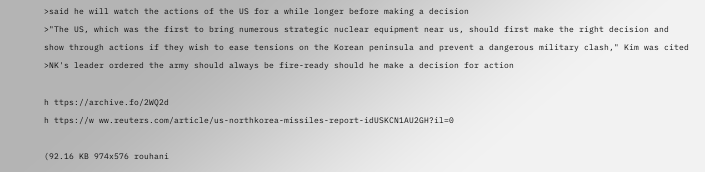>said he will watch the actions of the US for a while longer before making a decision
>"The US, which was the first to bring numerous strategic nuclear equipment near us, should first make the right decision and show through actions if they wish to ease tensions on the Korean peninsula and prevent a dangerous military clash," Kim was cited
>NK's leader ordered the army should always be fire-ready should he make a decision for action

h ttps://archive.fo/2WQ2d
h ttps://w ww.reuters.com/article/us-northkorea-missiles-report-idUSKCN1AU2GH?il=0

(92.16 KB 974x576 rouhani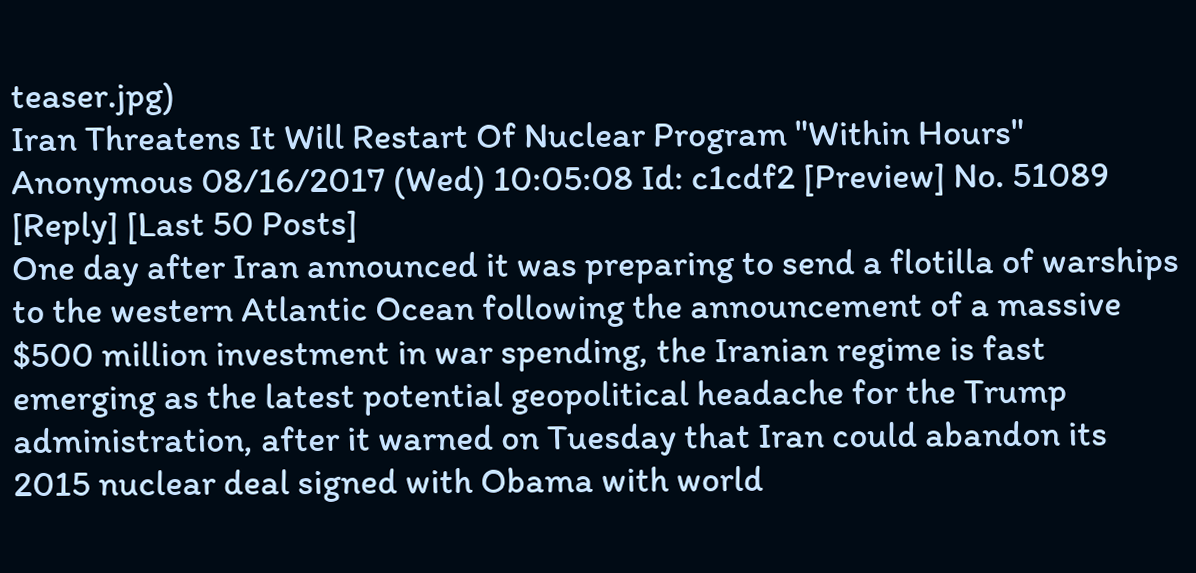teaser.jpg)
Iran Threatens It Will Restart Of Nuclear Program "Within Hours" Anonymous 08/16/2017 (Wed) 10:05:08 Id: c1cdf2 [Preview] No. 51089 [Reply] [Last 50 Posts]
One day after Iran announced it was preparing to send a flotilla of warships to the western Atlantic Ocean following the announcement of a massive $500 million investment in war spending, the Iranian regime is fast emerging as the latest potential geopolitical headache for the Trump administration, after it warned on Tuesday that Iran could abandon its 2015 nuclear deal signed with Obama with world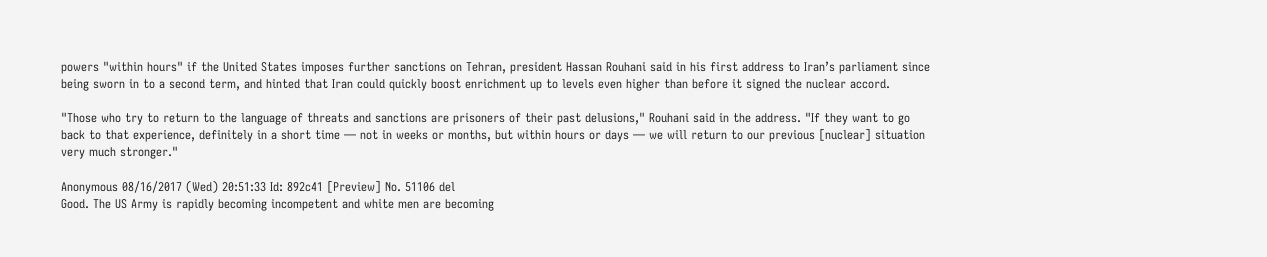powers "within hours" if the United States imposes further sanctions on Tehran, president Hassan Rouhani said in his first address to Iran’s parliament since being sworn in to a second term, and hinted that Iran could quickly boost enrichment up to levels even higher than before it signed the nuclear accord.

"Those who try to return to the language of threats and sanctions are prisoners of their past delusions," Rouhani said in the address. "If they want to go back to that experience, definitely in a short time — not in weeks or months, but within hours or days — we will return to our previous [nuclear] situation very much stronger."

Anonymous 08/16/2017 (Wed) 20:51:33 Id: 892c41 [Preview] No. 51106 del
Good. The US Army is rapidly becoming incompetent and white men are becoming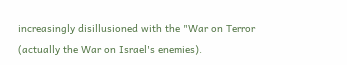increasingly disillusioned with the "War on Terror (actually the War on Israel's enemies).